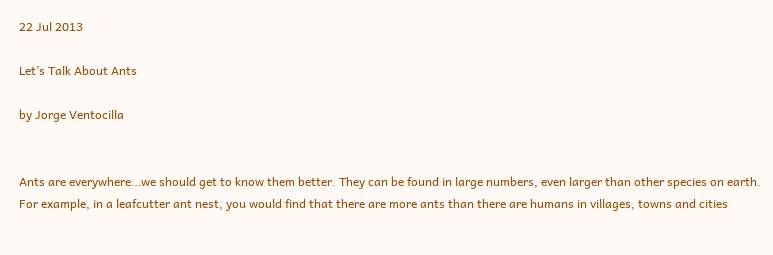22 Jul 2013

Let’s Talk About Ants

by Jorge Ventocilla


Ants are everywhere…we should get to know them better. They can be found in large numbers, even larger than other species on earth. For example, in a leafcutter ant nest, you would find that there are more ants than there are humans in villages, towns and cities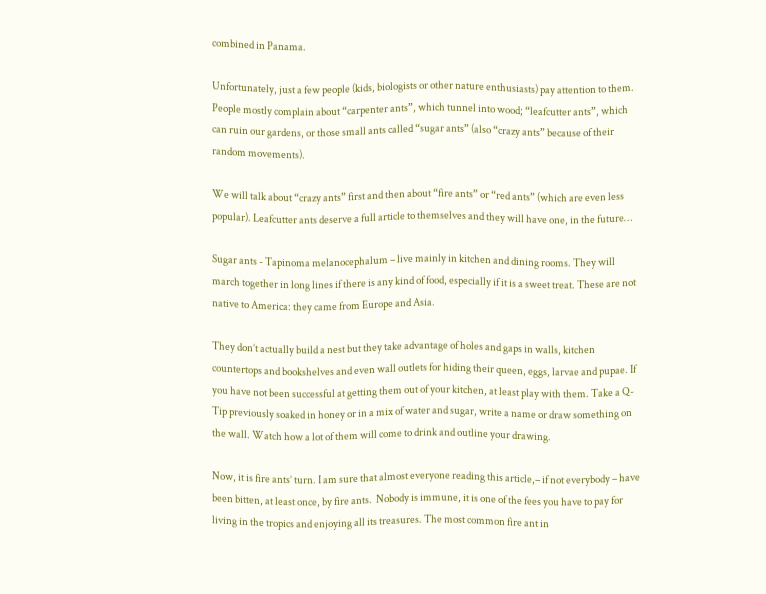combined in Panama.

Unfortunately, just a few people (kids, biologists or other nature enthusiasts) pay attention to them. People mostly complain about “carpenter ants”, which tunnel into wood; “leafcutter ants”, which can ruin our gardens, or those small ants called “sugar ants” (also “crazy ants” because of their random movements).

We will talk about “crazy ants” first and then about “fire ants” or “red ants” (which are even less popular). Leafcutter ants deserve a full article to themselves and they will have one, in the future…

Sugar ants - Tapinoma melanocephalum – live mainly in kitchen and dining rooms. They will march together in long lines if there is any kind of food, especially if it is a sweet treat. These are not native to America: they came from Europe and Asia.

They don’t actually build a nest but they take advantage of holes and gaps in walls, kitchen countertops and bookshelves and even wall outlets for hiding their queen, eggs, larvae and pupae. If you have not been successful at getting them out of your kitchen, at least play with them. Take a Q-Tip previously soaked in honey or in a mix of water and sugar, write a name or draw something on the wall. Watch how a lot of them will come to drink and outline your drawing.

Now, it is fire ants’ turn. I am sure that almost everyone reading this article,– if not everybody – have been bitten, at least once, by fire ants.  Nobody is immune, it is one of the fees you have to pay for living in the tropics and enjoying all its treasures. The most common fire ant in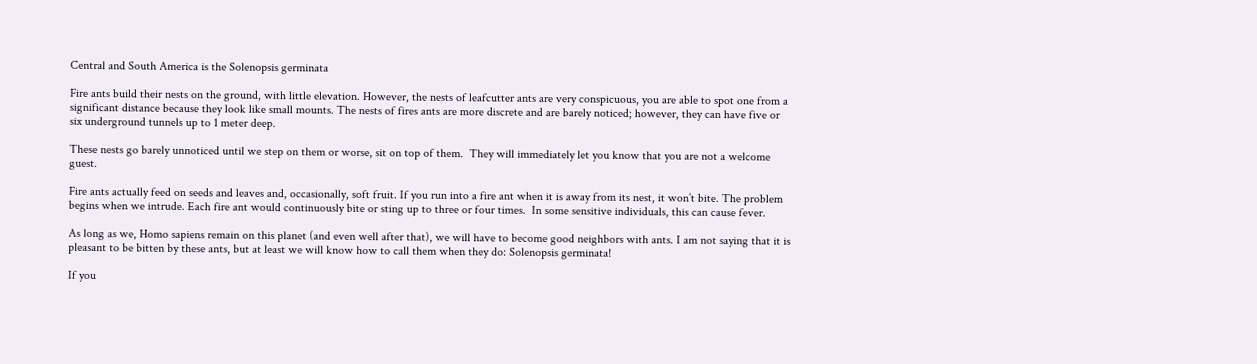Central and South America is the Solenopsis germinata

Fire ants build their nests on the ground, with little elevation. However, the nests of leafcutter ants are very conspicuous, you are able to spot one from a significant distance because they look like small mounts. The nests of fires ants are more discrete and are barely noticed; however, they can have five or six underground tunnels up to 1 meter deep.

These nests go barely unnoticed until we step on them or worse, sit on top of them.  They will immediately let you know that you are not a welcome guest.

Fire ants actually feed on seeds and leaves and, occasionally, soft fruit. If you run into a fire ant when it is away from its nest, it won’t bite. The problem begins when we intrude. Each fire ant would continuously bite or sting up to three or four times.  In some sensitive individuals, this can cause fever.

As long as we, Homo sapiens remain on this planet (and even well after that), we will have to become good neighbors with ants. I am not saying that it is pleasant to be bitten by these ants, but at least we will know how to call them when they do: Solenopsis germinata!

If you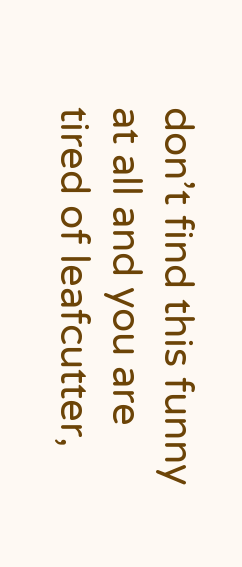don’t find this funny at all and you are tired of leafcutter,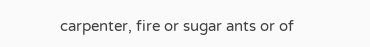carpenter, fire or sugar ants or of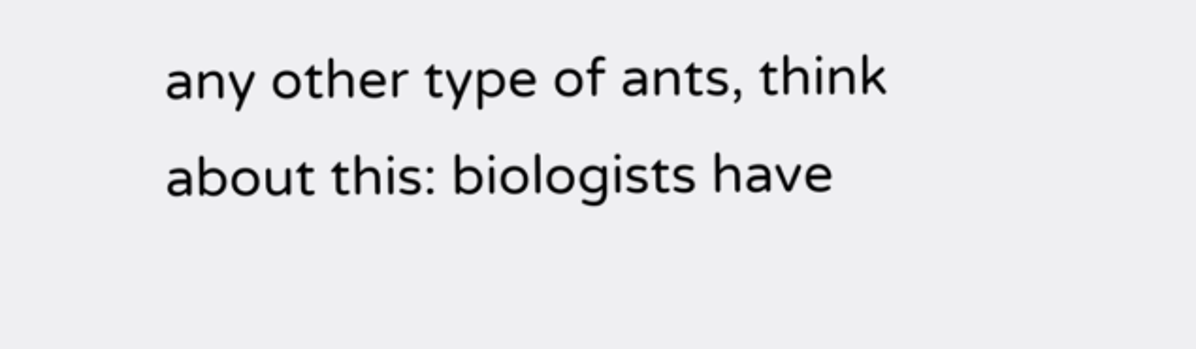any other type of ants, think about this: biologists have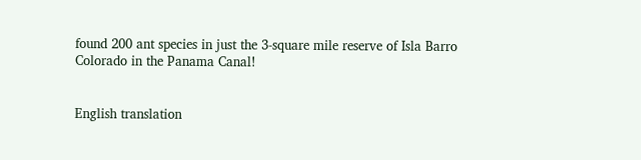found 200 ant species in just the 3-square mile reserve of Isla Barro Colorado in the Panama Canal!


English translation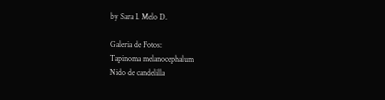by Sara I. Melo D.

Galeria de Fotos:
Tapinoma melanocephalum
Nido de candelilla